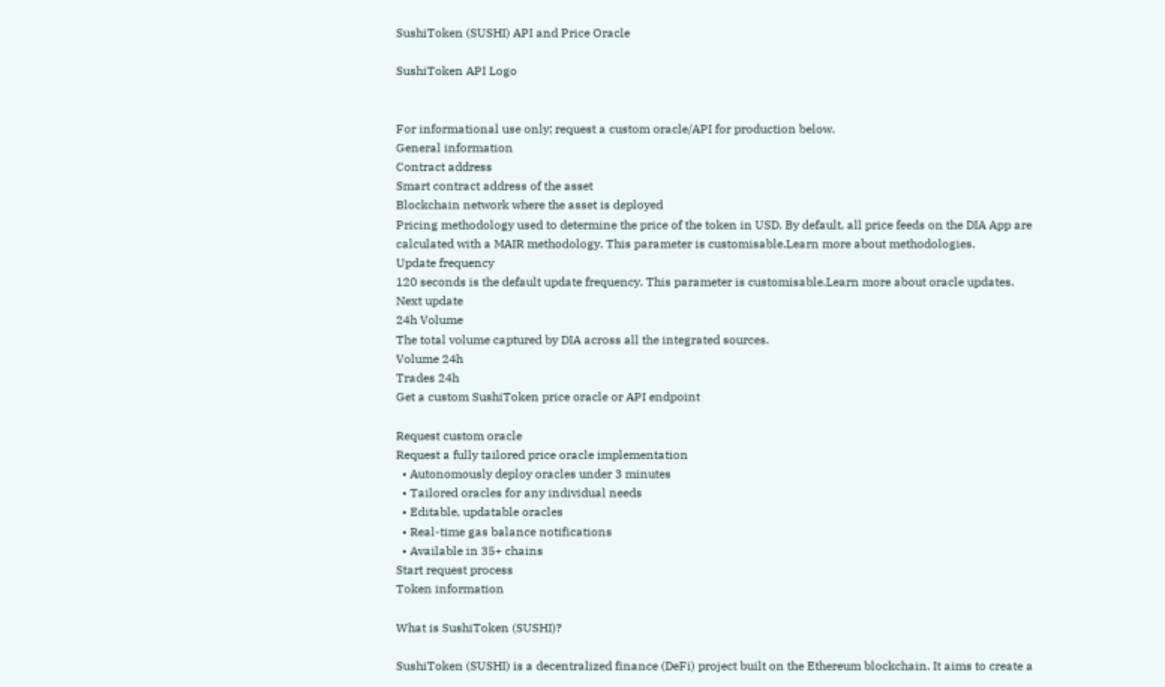SushiToken (SUSHI) API and Price Oracle

SushiToken API Logo


For informational use only; request a custom oracle/API for production below.
General information
Contract address
Smart contract address of the asset
Blockchain network where the asset is deployed
Pricing methodology used to determine the price of the token in USD. By default, all price feeds on the DIA App are calculated with a MAIR methodology. This parameter is customisable.Learn more about methodologies.
Update frequency
120 seconds is the default update frequency. This parameter is customisable.Learn more about oracle updates.
Next update
24h Volume
The total volume captured by DIA across all the integrated sources.
Volume 24h
Trades 24h
Get a custom SushiToken price oracle or API endpoint

Request custom oracle
Request a fully tailored price oracle implementation
  • Autonomously deploy oracles under 3 minutes
  • Tailored oracles for any individual needs
  • Editable, updatable oracles
  • Real-time gas balance notifications
  • Available in 35+ chains
Start request process
Token information

What is SushiToken (SUSHI)?

SushiToken (SUSHI) is a decentralized finance (DeFi) project built on the Ethereum blockchain. It aims to create a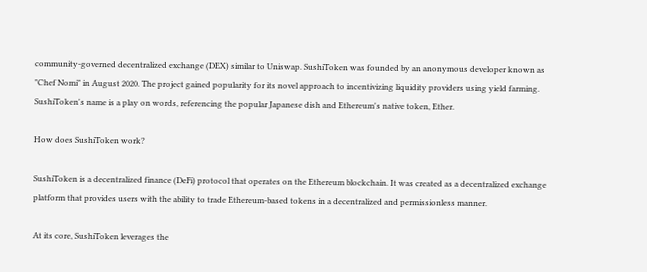community-governed decentralized exchange (DEX) similar to Uniswap. SushiToken was founded by an anonymous developer known as "Chef Nomi" in August 2020. The project gained popularity for its novel approach to incentivizing liquidity providers using yield farming. SushiToken's name is a play on words, referencing the popular Japanese dish and Ethereum's native token, Ether.

How does SushiToken work?

SushiToken is a decentralized finance (DeFi) protocol that operates on the Ethereum blockchain. It was created as a decentralized exchange platform that provides users with the ability to trade Ethereum-based tokens in a decentralized and permissionless manner.

At its core, SushiToken leverages the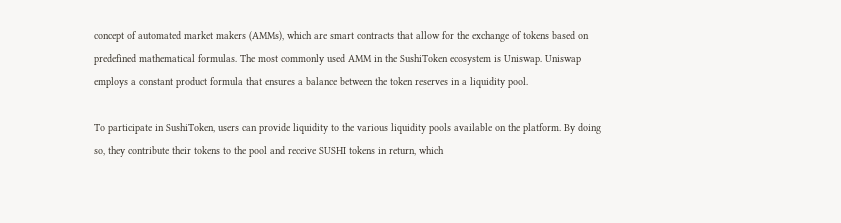concept of automated market makers (AMMs), which are smart contracts that allow for the exchange of tokens based on predefined mathematical formulas. The most commonly used AMM in the SushiToken ecosystem is Uniswap. Uniswap employs a constant product formula that ensures a balance between the token reserves in a liquidity pool.

To participate in SushiToken, users can provide liquidity to the various liquidity pools available on the platform. By doing so, they contribute their tokens to the pool and receive SUSHI tokens in return, which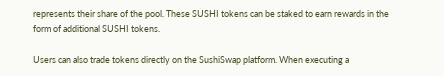represents their share of the pool. These SUSHI tokens can be staked to earn rewards in the form of additional SUSHI tokens.

Users can also trade tokens directly on the SushiSwap platform. When executing a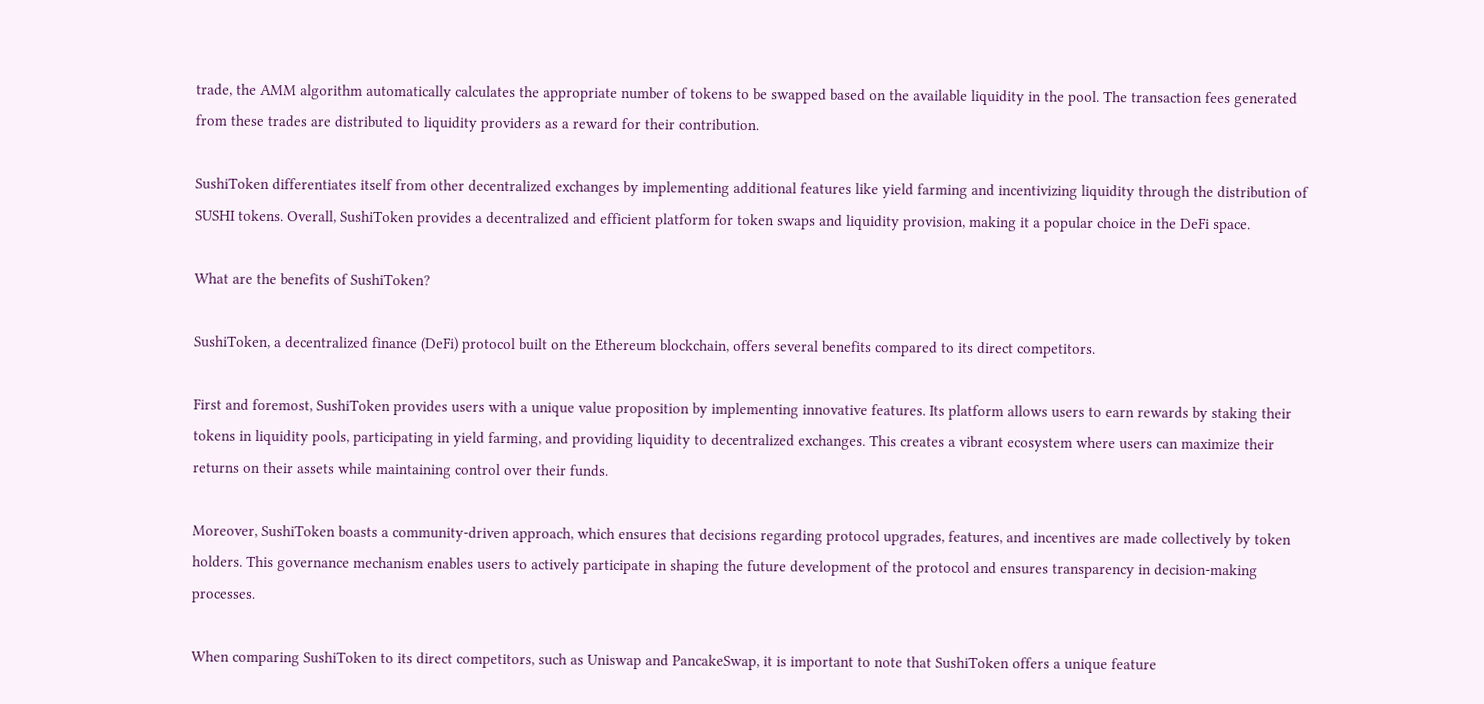trade, the AMM algorithm automatically calculates the appropriate number of tokens to be swapped based on the available liquidity in the pool. The transaction fees generated from these trades are distributed to liquidity providers as a reward for their contribution.

SushiToken differentiates itself from other decentralized exchanges by implementing additional features like yield farming and incentivizing liquidity through the distribution of SUSHI tokens. Overall, SushiToken provides a decentralized and efficient platform for token swaps and liquidity provision, making it a popular choice in the DeFi space.

What are the benefits of SushiToken?

SushiToken, a decentralized finance (DeFi) protocol built on the Ethereum blockchain, offers several benefits compared to its direct competitors.

First and foremost, SushiToken provides users with a unique value proposition by implementing innovative features. Its platform allows users to earn rewards by staking their tokens in liquidity pools, participating in yield farming, and providing liquidity to decentralized exchanges. This creates a vibrant ecosystem where users can maximize their returns on their assets while maintaining control over their funds.

Moreover, SushiToken boasts a community-driven approach, which ensures that decisions regarding protocol upgrades, features, and incentives are made collectively by token holders. This governance mechanism enables users to actively participate in shaping the future development of the protocol and ensures transparency in decision-making processes.

When comparing SushiToken to its direct competitors, such as Uniswap and PancakeSwap, it is important to note that SushiToken offers a unique feature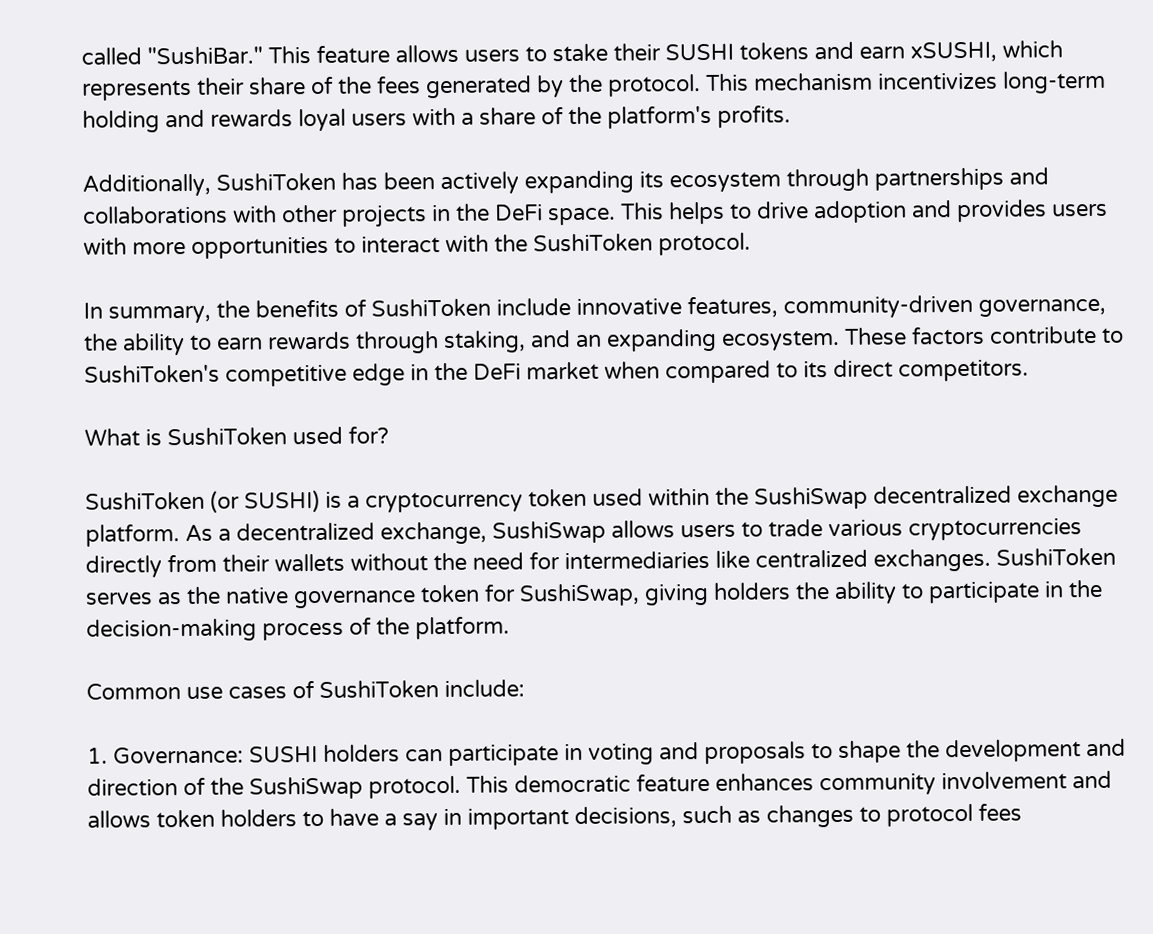called "SushiBar." This feature allows users to stake their SUSHI tokens and earn xSUSHI, which represents their share of the fees generated by the protocol. This mechanism incentivizes long-term holding and rewards loyal users with a share of the platform's profits.

Additionally, SushiToken has been actively expanding its ecosystem through partnerships and collaborations with other projects in the DeFi space. This helps to drive adoption and provides users with more opportunities to interact with the SushiToken protocol.

In summary, the benefits of SushiToken include innovative features, community-driven governance, the ability to earn rewards through staking, and an expanding ecosystem. These factors contribute to SushiToken's competitive edge in the DeFi market when compared to its direct competitors.

What is SushiToken used for?

SushiToken (or SUSHI) is a cryptocurrency token used within the SushiSwap decentralized exchange platform. As a decentralized exchange, SushiSwap allows users to trade various cryptocurrencies directly from their wallets without the need for intermediaries like centralized exchanges. SushiToken serves as the native governance token for SushiSwap, giving holders the ability to participate in the decision-making process of the platform.

Common use cases of SushiToken include:

1. Governance: SUSHI holders can participate in voting and proposals to shape the development and direction of the SushiSwap protocol. This democratic feature enhances community involvement and allows token holders to have a say in important decisions, such as changes to protocol fees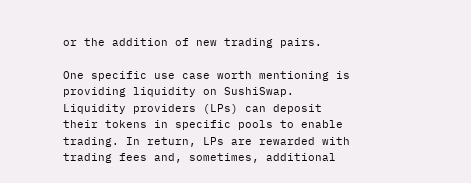or the addition of new trading pairs.

One specific use case worth mentioning is providing liquidity on SushiSwap. Liquidity providers (LPs) can deposit their tokens in specific pools to enable trading. In return, LPs are rewarded with trading fees and, sometimes, additional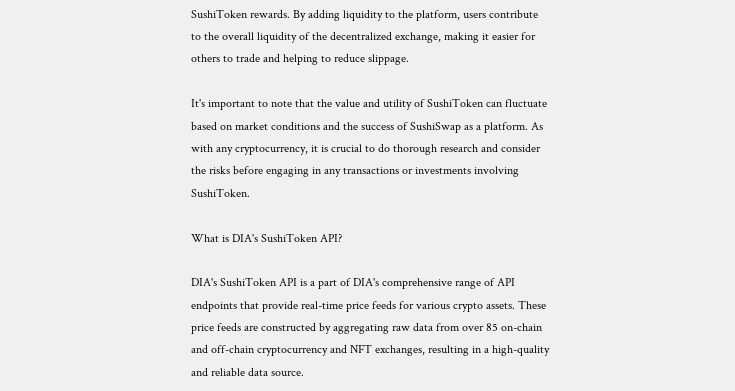SushiToken rewards. By adding liquidity to the platform, users contribute to the overall liquidity of the decentralized exchange, making it easier for others to trade and helping to reduce slippage.

It's important to note that the value and utility of SushiToken can fluctuate based on market conditions and the success of SushiSwap as a platform. As with any cryptocurrency, it is crucial to do thorough research and consider the risks before engaging in any transactions or investments involving SushiToken.

What is DIA's SushiToken API?

DIA's SushiToken API is a part of DIA's comprehensive range of API endpoints that provide real-time price feeds for various crypto assets. These price feeds are constructed by aggregating raw data from over 85 on-chain and off-chain cryptocurrency and NFT exchanges, resulting in a high-quality and reliable data source.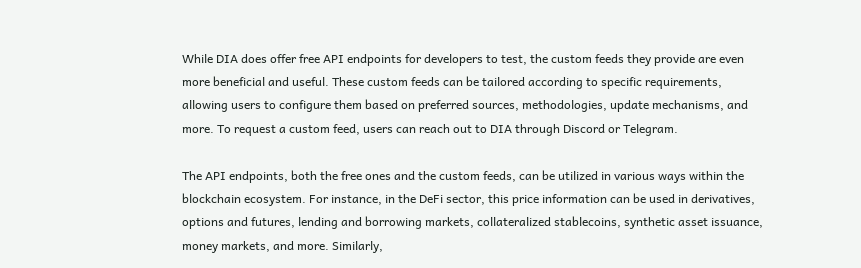While DIA does offer free API endpoints for developers to test, the custom feeds they provide are even more beneficial and useful. These custom feeds can be tailored according to specific requirements, allowing users to configure them based on preferred sources, methodologies, update mechanisms, and more. To request a custom feed, users can reach out to DIA through Discord or Telegram.

The API endpoints, both the free ones and the custom feeds, can be utilized in various ways within the blockchain ecosystem. For instance, in the DeFi sector, this price information can be used in derivatives, options and futures, lending and borrowing markets, collateralized stablecoins, synthetic asset issuance, money markets, and more. Similarly,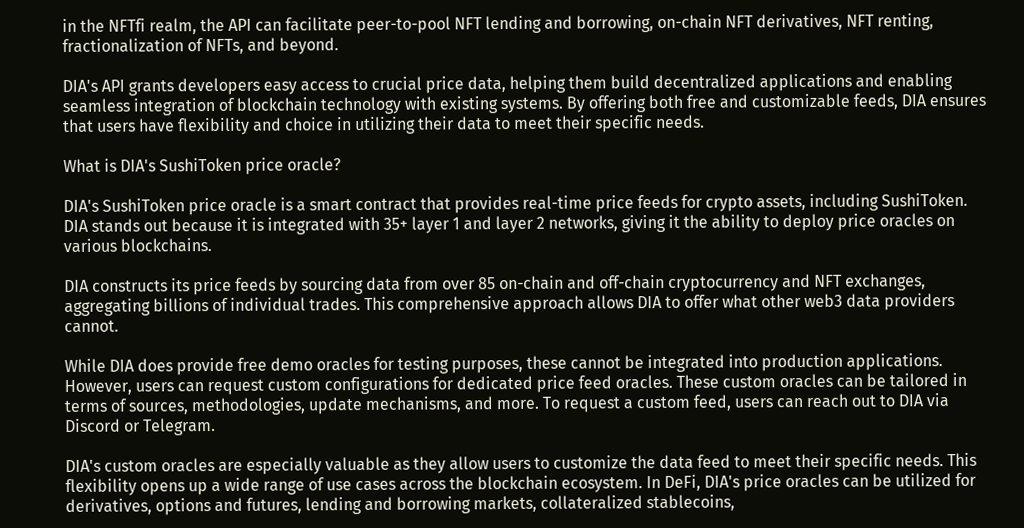in the NFTfi realm, the API can facilitate peer-to-pool NFT lending and borrowing, on-chain NFT derivatives, NFT renting, fractionalization of NFTs, and beyond.

DIA's API grants developers easy access to crucial price data, helping them build decentralized applications and enabling seamless integration of blockchain technology with existing systems. By offering both free and customizable feeds, DIA ensures that users have flexibility and choice in utilizing their data to meet their specific needs.

What is DIA's SushiToken price oracle?

DIA's SushiToken price oracle is a smart contract that provides real-time price feeds for crypto assets, including SushiToken. DIA stands out because it is integrated with 35+ layer 1 and layer 2 networks, giving it the ability to deploy price oracles on various blockchains.

DIA constructs its price feeds by sourcing data from over 85 on-chain and off-chain cryptocurrency and NFT exchanges, aggregating billions of individual trades. This comprehensive approach allows DIA to offer what other web3 data providers cannot.

While DIA does provide free demo oracles for testing purposes, these cannot be integrated into production applications. However, users can request custom configurations for dedicated price feed oracles. These custom oracles can be tailored in terms of sources, methodologies, update mechanisms, and more. To request a custom feed, users can reach out to DIA via Discord or Telegram.

DIA's custom oracles are especially valuable as they allow users to customize the data feed to meet their specific needs. This flexibility opens up a wide range of use cases across the blockchain ecosystem. In DeFi, DIA's price oracles can be utilized for derivatives, options and futures, lending and borrowing markets, collateralized stablecoins,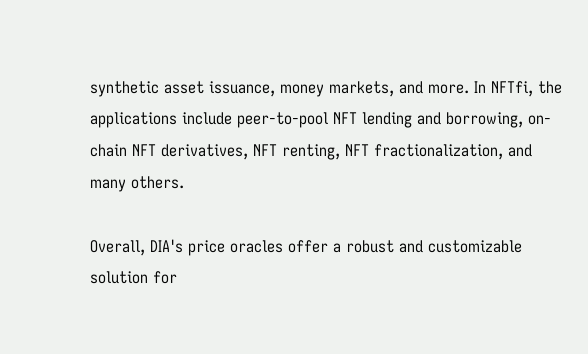synthetic asset issuance, money markets, and more. In NFTfi, the applications include peer-to-pool NFT lending and borrowing, on-chain NFT derivatives, NFT renting, NFT fractionalization, and many others.

Overall, DIA's price oracles offer a robust and customizable solution for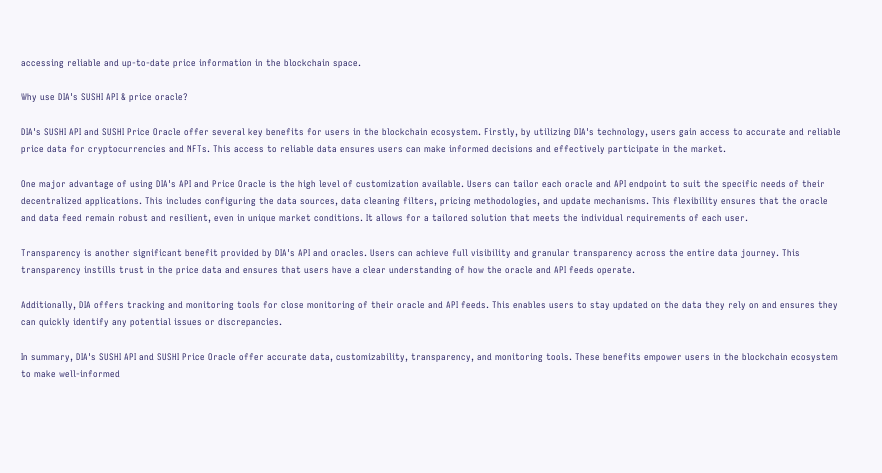accessing reliable and up-to-date price information in the blockchain space.

Why use DIA's SUSHI API & price oracle?

DIA's SUSHI API and SUSHI Price Oracle offer several key benefits for users in the blockchain ecosystem. Firstly, by utilizing DIA's technology, users gain access to accurate and reliable price data for cryptocurrencies and NFTs. This access to reliable data ensures users can make informed decisions and effectively participate in the market.

One major advantage of using DIA's API and Price Oracle is the high level of customization available. Users can tailor each oracle and API endpoint to suit the specific needs of their decentralized applications. This includes configuring the data sources, data cleaning filters, pricing methodologies, and update mechanisms. This flexibility ensures that the oracle and data feed remain robust and resilient, even in unique market conditions. It allows for a tailored solution that meets the individual requirements of each user.

Transparency is another significant benefit provided by DIA's API and oracles. Users can achieve full visibility and granular transparency across the entire data journey. This transparency instills trust in the price data and ensures that users have a clear understanding of how the oracle and API feeds operate.

Additionally, DIA offers tracking and monitoring tools for close monitoring of their oracle and API feeds. This enables users to stay updated on the data they rely on and ensures they can quickly identify any potential issues or discrepancies.

In summary, DIA's SUSHI API and SUSHI Price Oracle offer accurate data, customizability, transparency, and monitoring tools. These benefits empower users in the blockchain ecosystem to make well-informed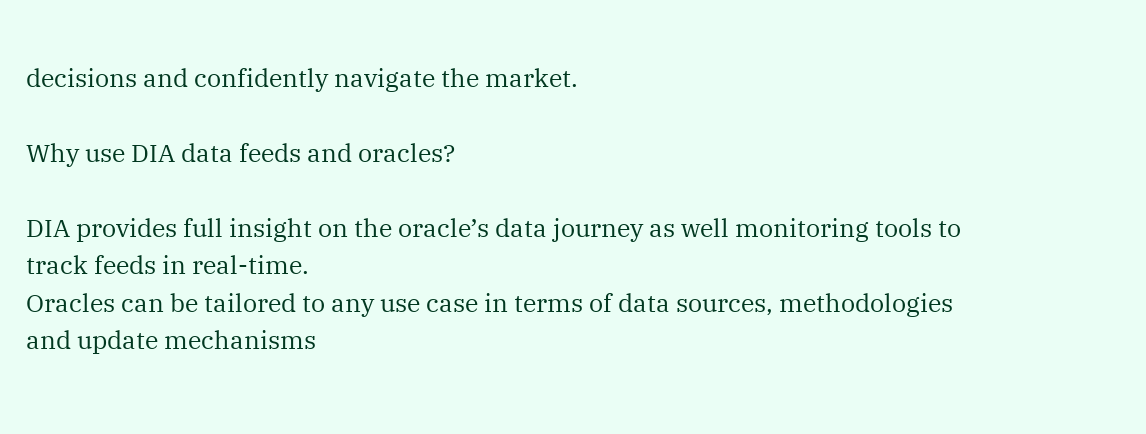decisions and confidently navigate the market.

Why use DIA data feeds and oracles?

DIA provides full insight on the oracle’s data journey as well monitoring tools to track feeds in real-time.
Oracles can be tailored to any use case in terms of data sources, methodologies and update mechanisms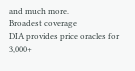and much more.
Broadest coverage
DIA provides price oracles for 3,000+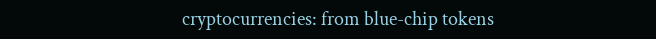cryptocurrencies: from blue-chip tokens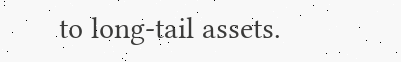to long-tail assets.